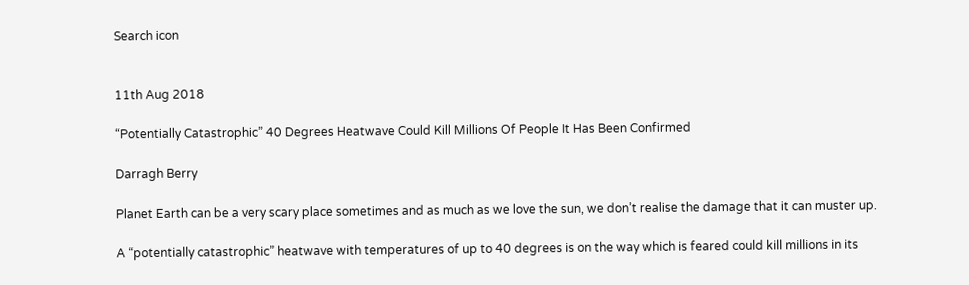Search icon


11th Aug 2018

“Potentially Catastrophic” 40 Degrees Heatwave Could Kill Millions Of People It Has Been Confirmed

Darragh Berry

Planet Earth can be a very scary place sometimes and as much as we love the sun, we don’t realise the damage that it can muster up.

A “potentially catastrophic” heatwave with temperatures of up to 40 degrees is on the way which is feared could kill millions in its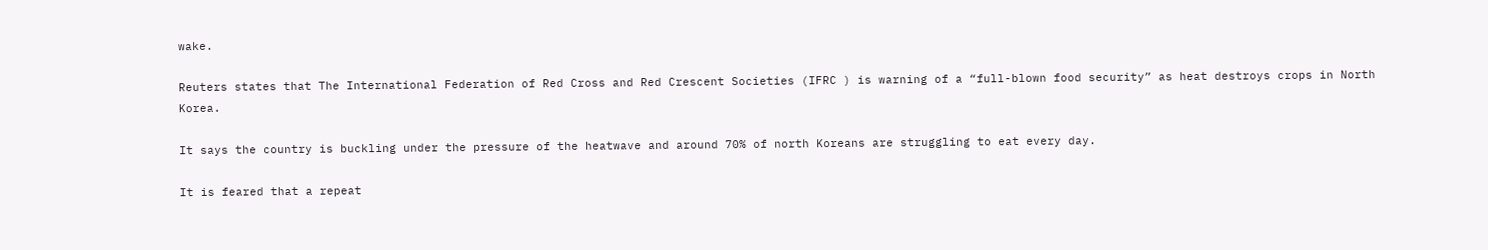wake.

Reuters states that The International Federation of Red Cross and Red Crescent Societies (IFRC ) is warning of a “full-blown food security” as heat destroys crops in North Korea.

It says the country is buckling under the pressure of the heatwave and around 70% of north Koreans are struggling to eat every day.

It is feared that a repeat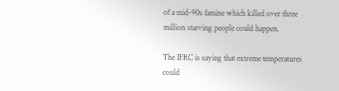of a mid-90s famine which killed over three million starving people could happen.

The IFRC is saying that extreme temperatures could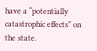have a “potentially catastrophic effects” on the state.